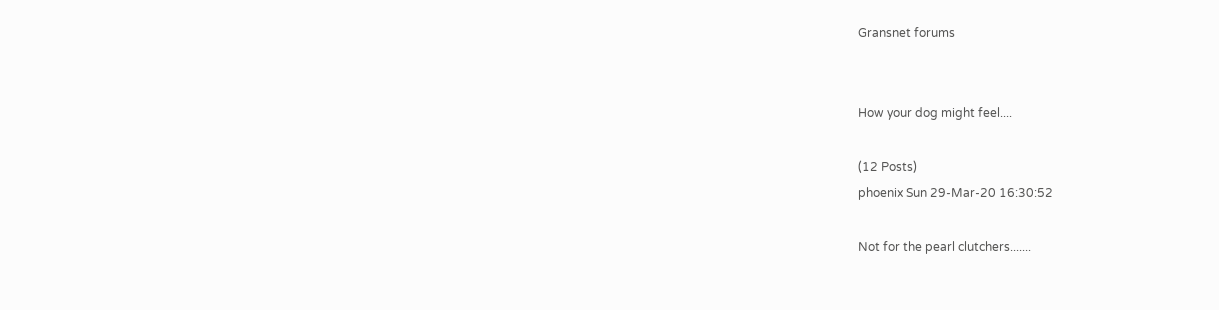Gransnet forums


How your dog might feel....

(12 Posts)
phoenix Sun 29-Mar-20 16:30:52

Not for the pearl clutchers.......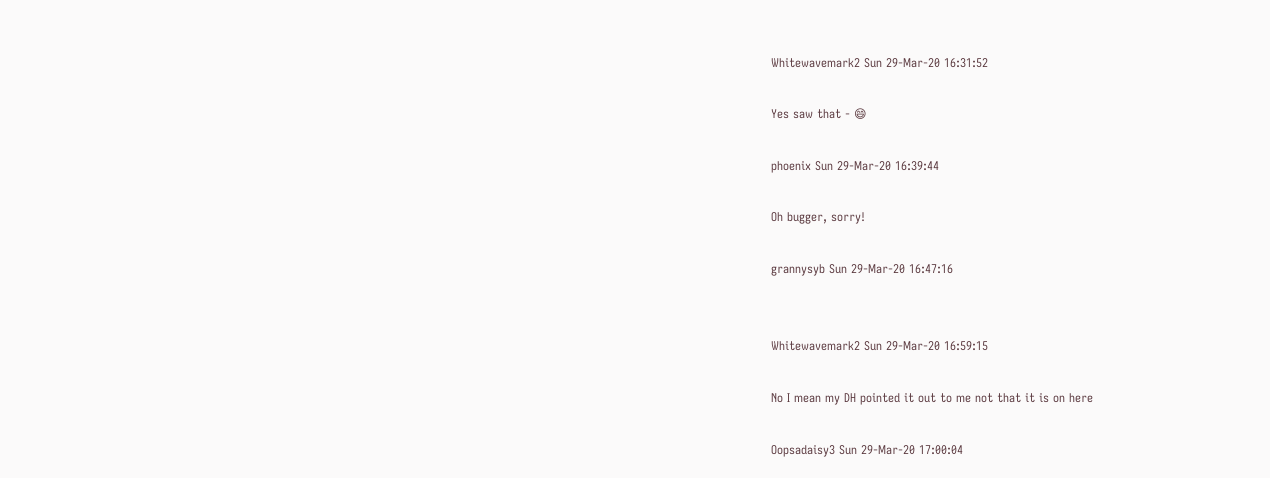Whitewavemark2 Sun 29-Mar-20 16:31:52

Yes saw that - 😄

phoenix Sun 29-Mar-20 16:39:44

Oh bugger, sorry!

grannysyb Sun 29-Mar-20 16:47:16


Whitewavemark2 Sun 29-Mar-20 16:59:15

No I mean my DH pointed it out to me not that it is on here

Oopsadaisy3 Sun 29-Mar-20 17:00:04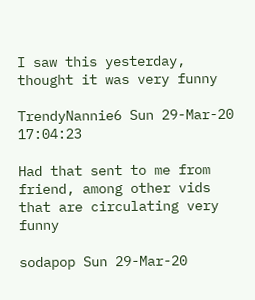I saw this yesterday, thought it was very funny

TrendyNannie6 Sun 29-Mar-20 17:04:23

Had that sent to me from friend, among other vids that are circulating very funny

sodapop Sun 29-Mar-20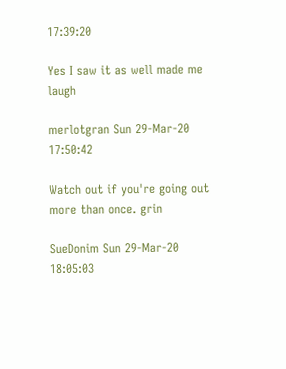17:39:20

Yes I saw it as well made me laugh

merlotgran Sun 29-Mar-20 17:50:42

Watch out if you're going out more than once. grin

SueDonim Sun 29-Mar-20 18:05:03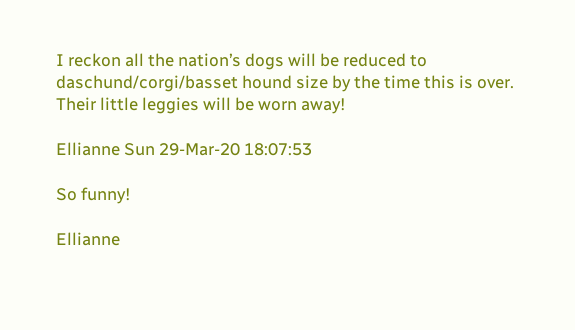I reckon all the nation’s dogs will be reduced to daschund/corgi/basset hound size by the time this is over. Their little leggies will be worn away!

Ellianne Sun 29-Mar-20 18:07:53

So funny!

Ellianne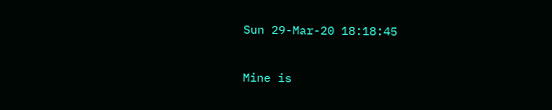Sun 29-Mar-20 18:18:45

Mine is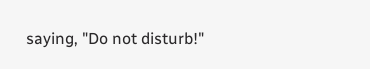saying, "Do not disturb!"